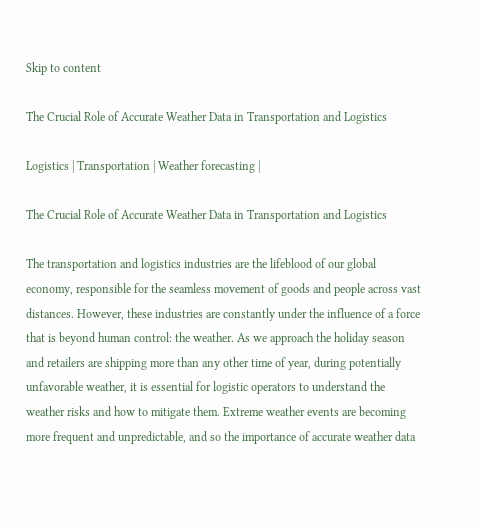Skip to content

The Crucial Role of Accurate Weather Data in Transportation and Logistics

Logistics | Transportation | Weather forecasting |

The Crucial Role of Accurate Weather Data in Transportation and Logistics

The transportation and logistics industries are the lifeblood of our global economy, responsible for the seamless movement of goods and people across vast distances. However, these industries are constantly under the influence of a force that is beyond human control: the weather. As we approach the holiday season and retailers are shipping more than any other time of year, during potentially unfavorable weather, it is essential for logistic operators to understand the weather risks and how to mitigate them. Extreme weather events are becoming more frequent and unpredictable, and so the importance of accurate weather data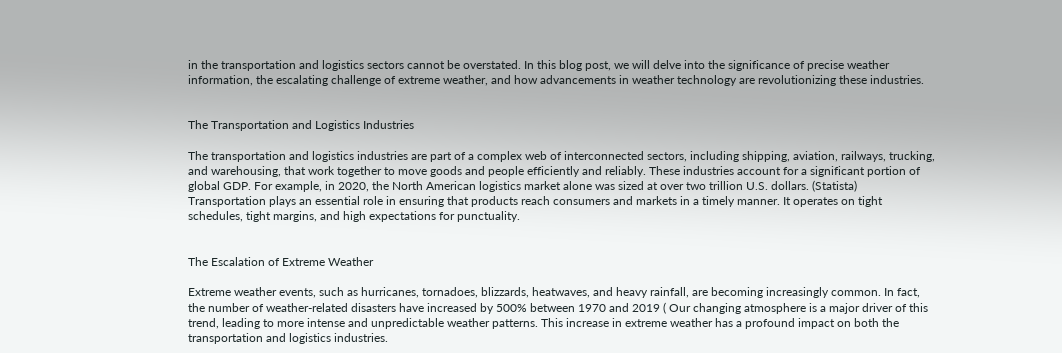in the transportation and logistics sectors cannot be overstated. In this blog post, we will delve into the significance of precise weather information, the escalating challenge of extreme weather, and how advancements in weather technology are revolutionizing these industries.


The Transportation and Logistics Industries

The transportation and logistics industries are part of a complex web of interconnected sectors, including shipping, aviation, railways, trucking, and warehousing, that work together to move goods and people efficiently and reliably. These industries account for a significant portion of global GDP. For example, in 2020, the North American logistics market alone was sized at over two trillion U.S. dollars. (Statista) Transportation plays an essential role in ensuring that products reach consumers and markets in a timely manner. It operates on tight schedules, tight margins, and high expectations for punctuality.


The Escalation of Extreme Weather

Extreme weather events, such as hurricanes, tornadoes, blizzards, heatwaves, and heavy rainfall, are becoming increasingly common. In fact, the number of weather-related disasters have increased by 500% between 1970 and 2019 ( Our changing atmosphere is a major driver of this trend, leading to more intense and unpredictable weather patterns. This increase in extreme weather has a profound impact on both the transportation and logistics industries.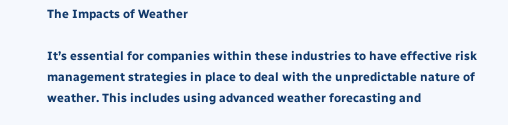The Impacts of Weather

It’s essential for companies within these industries to have effective risk management strategies in place to deal with the unpredictable nature of weather. This includes using advanced weather forecasting and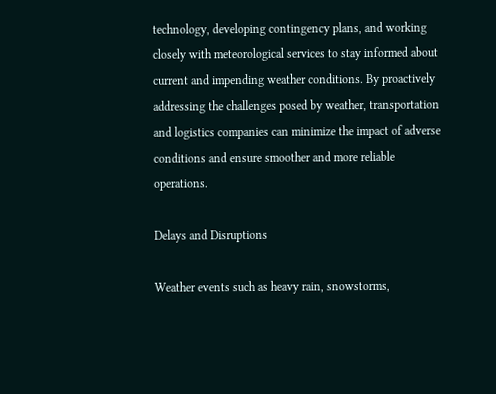technology, developing contingency plans, and working closely with meteorological services to stay informed about current and impending weather conditions. By proactively addressing the challenges posed by weather, transportation and logistics companies can minimize the impact of adverse conditions and ensure smoother and more reliable operations.

Delays and Disruptions

Weather events such as heavy rain, snowstorms,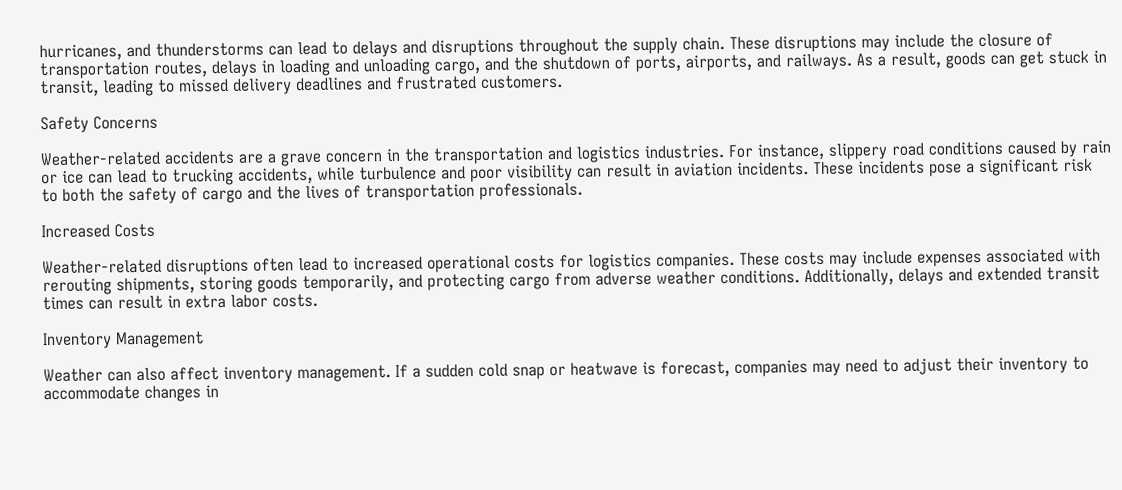hurricanes, and thunderstorms can lead to delays and disruptions throughout the supply chain. These disruptions may include the closure of transportation routes, delays in loading and unloading cargo, and the shutdown of ports, airports, and railways. As a result, goods can get stuck in transit, leading to missed delivery deadlines and frustrated customers.

Safety Concerns

Weather-related accidents are a grave concern in the transportation and logistics industries. For instance, slippery road conditions caused by rain or ice can lead to trucking accidents, while turbulence and poor visibility can result in aviation incidents. These incidents pose a significant risk to both the safety of cargo and the lives of transportation professionals.

Increased Costs

Weather-related disruptions often lead to increased operational costs for logistics companies. These costs may include expenses associated with rerouting shipments, storing goods temporarily, and protecting cargo from adverse weather conditions. Additionally, delays and extended transit times can result in extra labor costs.

Inventory Management

Weather can also affect inventory management. If a sudden cold snap or heatwave is forecast, companies may need to adjust their inventory to accommodate changes in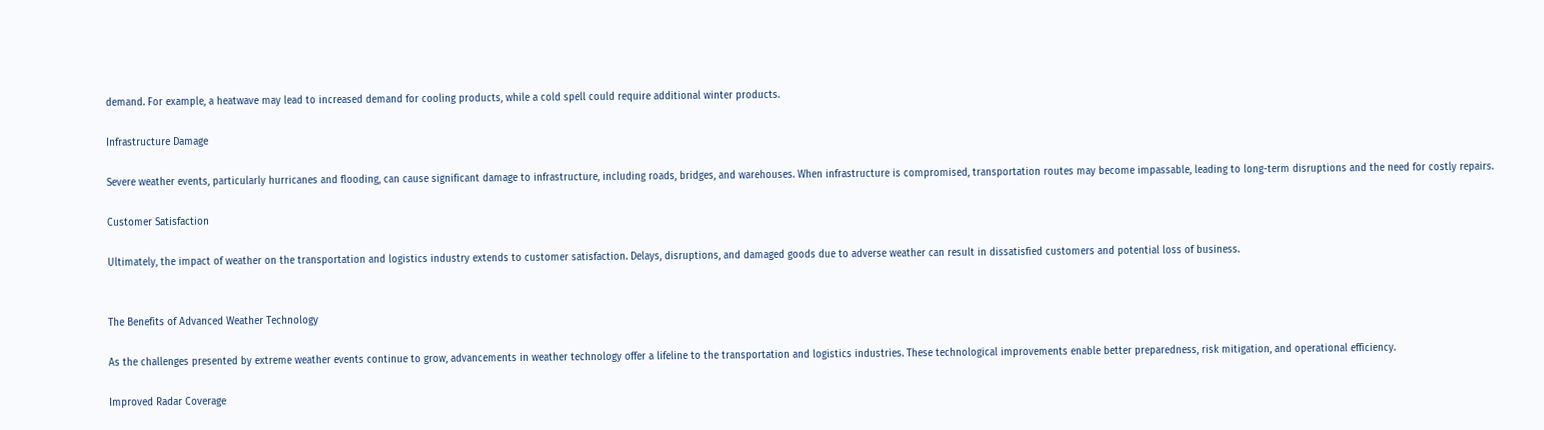demand. For example, a heatwave may lead to increased demand for cooling products, while a cold spell could require additional winter products.

Infrastructure Damage

Severe weather events, particularly hurricanes and flooding, can cause significant damage to infrastructure, including roads, bridges, and warehouses. When infrastructure is compromised, transportation routes may become impassable, leading to long-term disruptions and the need for costly repairs.

Customer Satisfaction

Ultimately, the impact of weather on the transportation and logistics industry extends to customer satisfaction. Delays, disruptions, and damaged goods due to adverse weather can result in dissatisfied customers and potential loss of business.


The Benefits of Advanced Weather Technology

As the challenges presented by extreme weather events continue to grow, advancements in weather technology offer a lifeline to the transportation and logistics industries. These technological improvements enable better preparedness, risk mitigation, and operational efficiency.

Improved Radar Coverage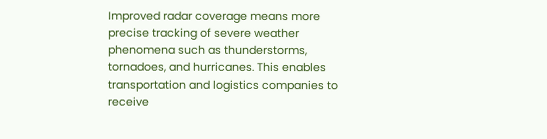Improved radar coverage means more precise tracking of severe weather phenomena such as thunderstorms, tornadoes, and hurricanes. This enables transportation and logistics companies to receive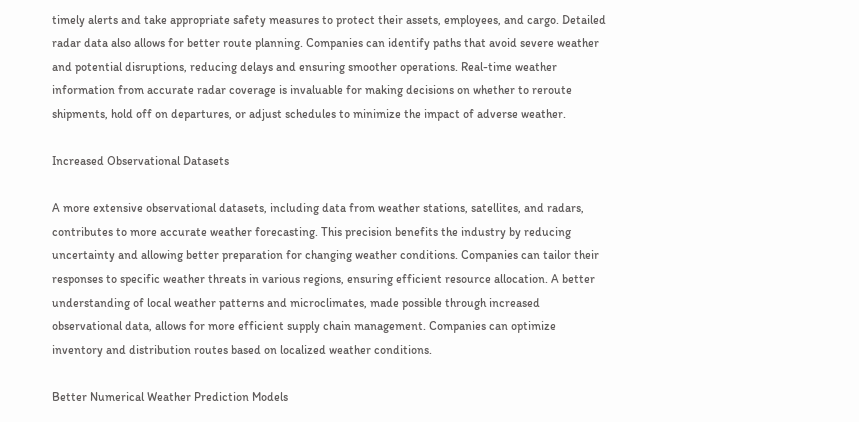timely alerts and take appropriate safety measures to protect their assets, employees, and cargo. Detailed radar data also allows for better route planning. Companies can identify paths that avoid severe weather and potential disruptions, reducing delays and ensuring smoother operations. Real-time weather information from accurate radar coverage is invaluable for making decisions on whether to reroute shipments, hold off on departures, or adjust schedules to minimize the impact of adverse weather.

Increased Observational Datasets

A more extensive observational datasets, including data from weather stations, satellites, and radars, contributes to more accurate weather forecasting. This precision benefits the industry by reducing uncertainty and allowing better preparation for changing weather conditions. Companies can tailor their responses to specific weather threats in various regions, ensuring efficient resource allocation. A better understanding of local weather patterns and microclimates, made possible through increased observational data, allows for more efficient supply chain management. Companies can optimize inventory and distribution routes based on localized weather conditions.

Better Numerical Weather Prediction Models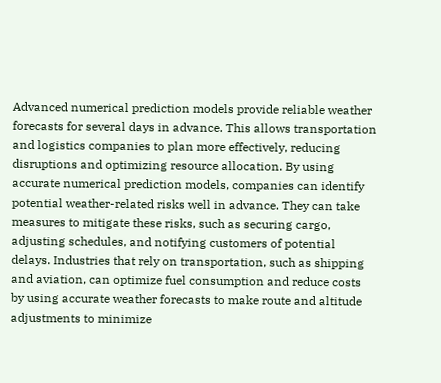Advanced numerical prediction models provide reliable weather forecasts for several days in advance. This allows transportation and logistics companies to plan more effectively, reducing disruptions and optimizing resource allocation. By using accurate numerical prediction models, companies can identify potential weather-related risks well in advance. They can take measures to mitigate these risks, such as securing cargo, adjusting schedules, and notifying customers of potential delays. Industries that rely on transportation, such as shipping and aviation, can optimize fuel consumption and reduce costs by using accurate weather forecasts to make route and altitude adjustments to minimize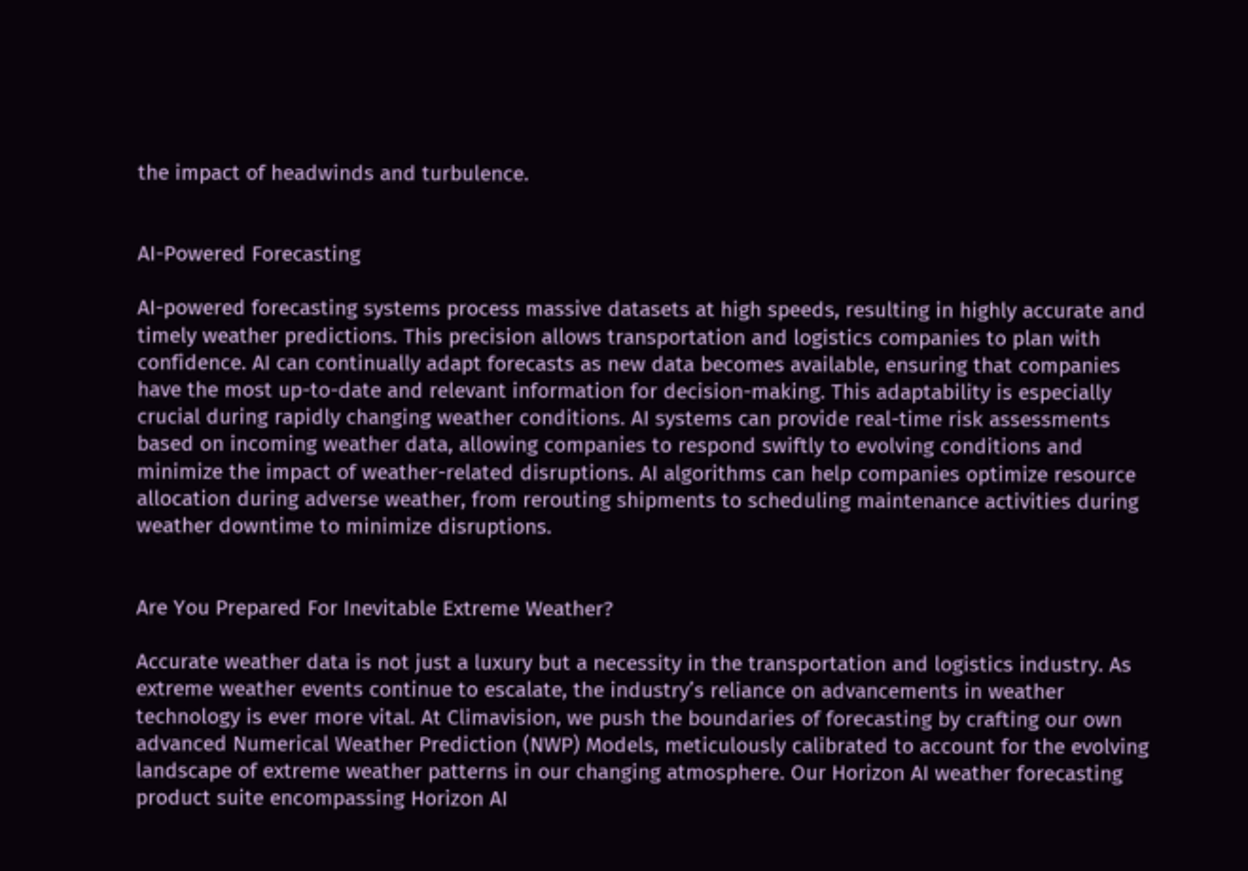the impact of headwinds and turbulence.


AI-Powered Forecasting

AI-powered forecasting systems process massive datasets at high speeds, resulting in highly accurate and timely weather predictions. This precision allows transportation and logistics companies to plan with confidence. AI can continually adapt forecasts as new data becomes available, ensuring that companies have the most up-to-date and relevant information for decision-making. This adaptability is especially crucial during rapidly changing weather conditions. AI systems can provide real-time risk assessments based on incoming weather data, allowing companies to respond swiftly to evolving conditions and minimize the impact of weather-related disruptions. AI algorithms can help companies optimize resource allocation during adverse weather, from rerouting shipments to scheduling maintenance activities during weather downtime to minimize disruptions.


Are You Prepared For Inevitable Extreme Weather?

Accurate weather data is not just a luxury but a necessity in the transportation and logistics industry. As extreme weather events continue to escalate, the industry’s reliance on advancements in weather technology is ever more vital. At Climavision, we push the boundaries of forecasting by crafting our own advanced Numerical Weather Prediction (NWP) Models, meticulously calibrated to account for the evolving landscape of extreme weather patterns in our changing atmosphere. Our Horizon AI weather forecasting product suite encompassing Horizon AI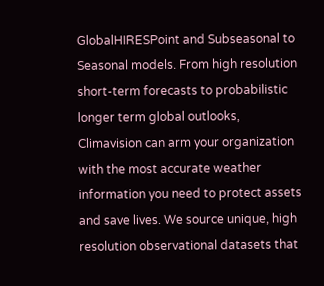GlobalHIRESPoint and Subseasonal to Seasonal models. From high resolution short-term forecasts to probabilistic longer term global outlooks, Climavision can arm your organization with the most accurate weather information you need to protect assets and save lives. We source unique, high resolution observational datasets that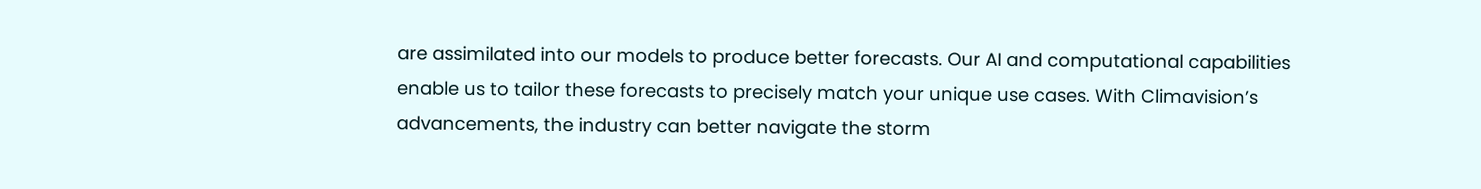are assimilated into our models to produce better forecasts. Our AI and computational capabilities enable us to tailor these forecasts to precisely match your unique use cases. With Climavision’s advancements, the industry can better navigate the storm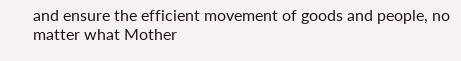and ensure the efficient movement of goods and people, no matter what Mother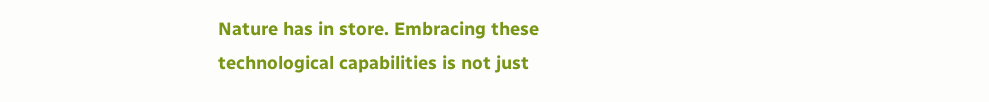Nature has in store. Embracing these technological capabilities is not just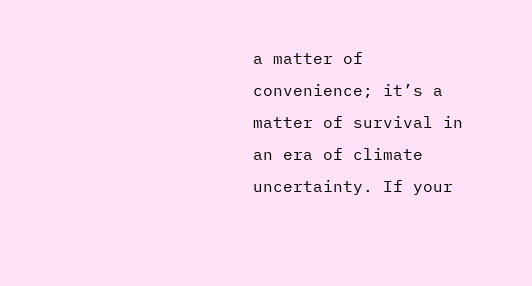a matter of convenience; it’s a matter of survival in an era of climate uncertainty. If your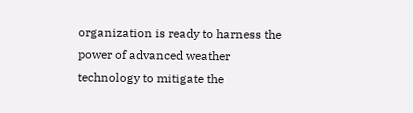organization is ready to harness the power of advanced weather technology to mitigate the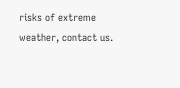risks of extreme weather, contact us.